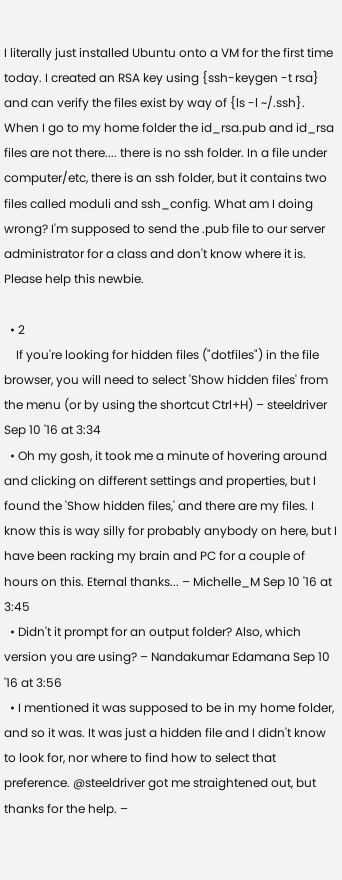I literally just installed Ubuntu onto a VM for the first time today. I created an RSA key using {ssh-keygen -t rsa} and can verify the files exist by way of {ls -l ~/.ssh}. When I go to my home folder the id_rsa.pub and id_rsa files are not there.... there is no ssh folder. In a file under computer/etc, there is an ssh folder, but it contains two files called moduli and ssh_config. What am I doing wrong? I'm supposed to send the .pub file to our server administrator for a class and don't know where it is. Please help this newbie.

  • 2
    If you're looking for hidden files ("dotfiles") in the file browser, you will need to select 'Show hidden files' from the menu (or by using the shortcut Ctrl+H) – steeldriver Sep 10 '16 at 3:34
  • Oh my gosh, it took me a minute of hovering around and clicking on different settings and properties, but I found the 'Show hidden files,' and there are my files. I know this is way silly for probably anybody on here, but I have been racking my brain and PC for a couple of hours on this. Eternal thanks... – Michelle_M Sep 10 '16 at 3:45
  • Didn't it prompt for an output folder? Also, which version you are using? – Nandakumar Edamana Sep 10 '16 at 3:56
  • I mentioned it was supposed to be in my home folder, and so it was. It was just a hidden file and I didn't know to look for, nor where to find how to select that preference. @steeldriver got me straightened out, but thanks for the help. –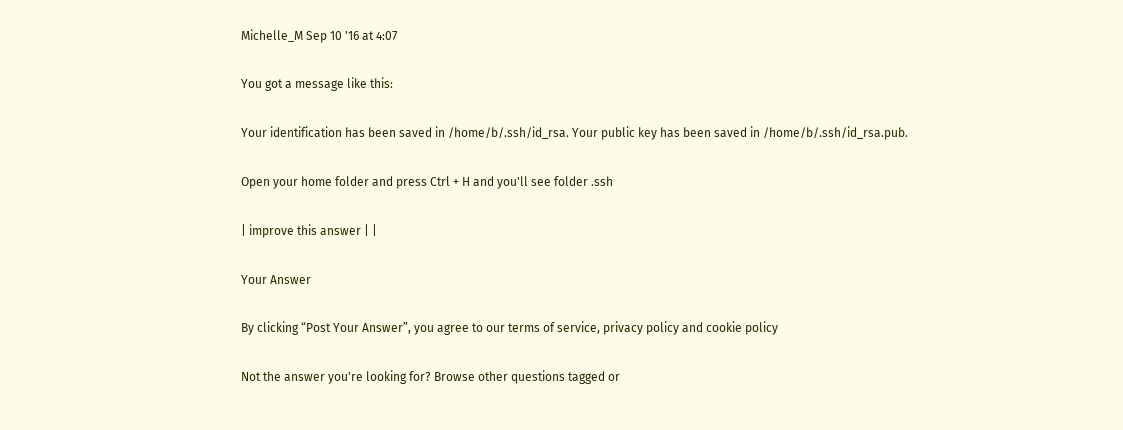Michelle_M Sep 10 '16 at 4:07

You got a message like this:

Your identification has been saved in /home/b/.ssh/id_rsa. Your public key has been saved in /home/b/.ssh/id_rsa.pub.

Open your home folder and press Ctrl + H and you'll see folder .ssh

| improve this answer | |

Your Answer

By clicking “Post Your Answer”, you agree to our terms of service, privacy policy and cookie policy

Not the answer you're looking for? Browse other questions tagged or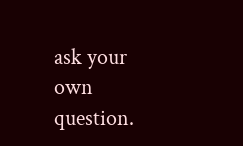ask your own question.